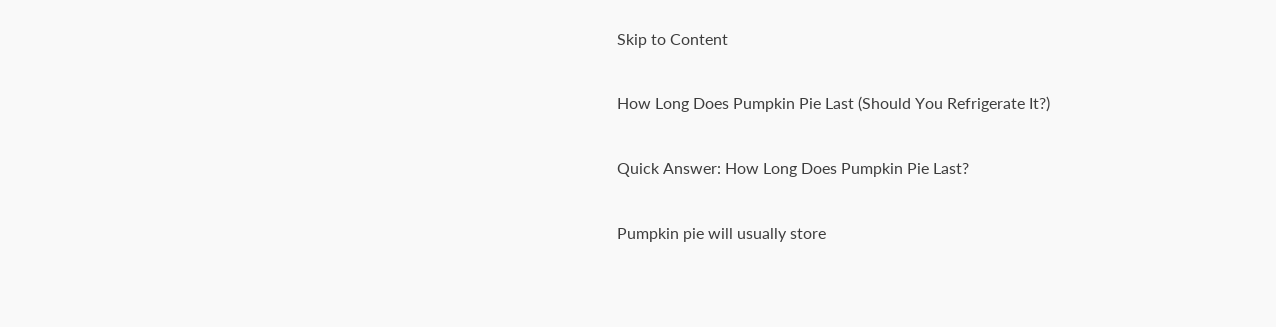Skip to Content

How Long Does Pumpkin Pie Last (Should You Refrigerate It?)

Quick Answer: How Long Does Pumpkin Pie Last?

Pumpkin pie will usually store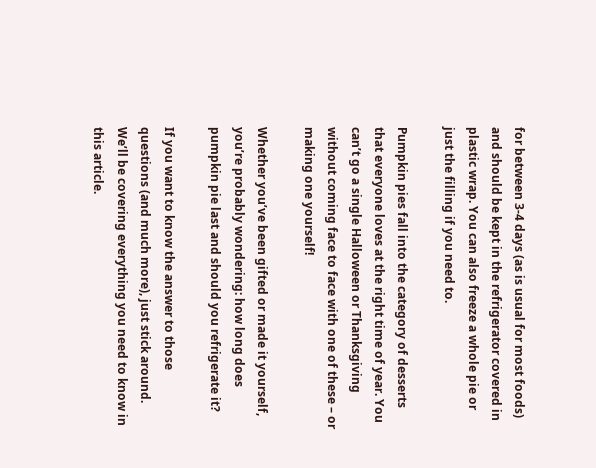for between 3-4 days (as is usual for most foods) and should be kept in the refrigerator covered in plastic wrap. You can also freeze a whole pie or just the filling if you need to.

Pumpkin pies fall into the category of desserts that everyone loves at the right time of year. You can’t go a single Halloween or Thanksgiving without coming face to face with one of these – or making one yourself!

Whether you’ve been gifted or made it yourself, you’re probably wondering: how long does pumpkin pie last and should you refrigerate it?

If you want to know the answer to those questions (and much more), just stick around. We’ll be covering everything you need to know in this article.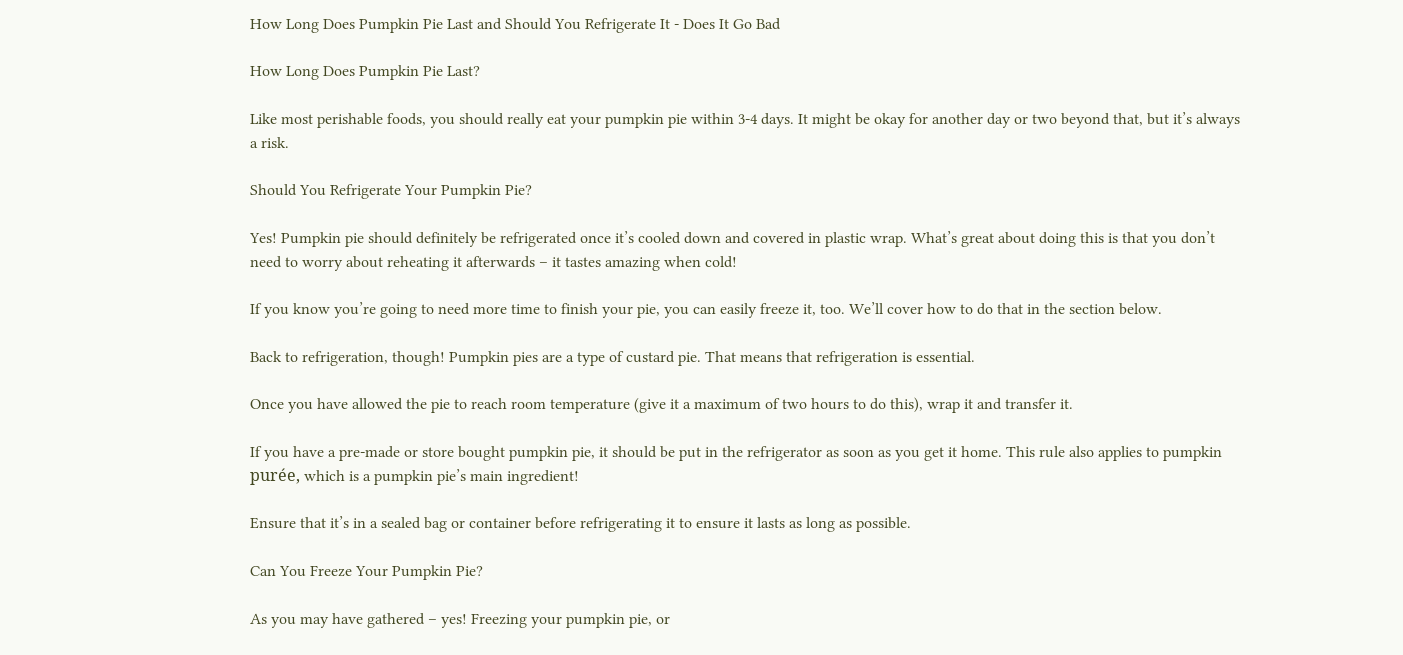How Long Does Pumpkin Pie Last and Should You Refrigerate It - Does It Go Bad

How Long Does Pumpkin Pie Last?

Like most perishable foods, you should really eat your pumpkin pie within 3-4 days. It might be okay for another day or two beyond that, but it’s always a risk.

Should You Refrigerate Your Pumpkin Pie?

Yes! Pumpkin pie should definitely be refrigerated once it’s cooled down and covered in plastic wrap. What’s great about doing this is that you don’t need to worry about reheating it afterwards – it tastes amazing when cold!

If you know you’re going to need more time to finish your pie, you can easily freeze it, too. We’ll cover how to do that in the section below.

Back to refrigeration, though! Pumpkin pies are a type of custard pie. That means that refrigeration is essential.

Once you have allowed the pie to reach room temperature (give it a maximum of two hours to do this), wrap it and transfer it.

If you have a pre-made or store bought pumpkin pie, it should be put in the refrigerator as soon as you get it home. This rule also applies to pumpkin purée, which is a pumpkin pie’s main ingredient!

Ensure that it’s in a sealed bag or container before refrigerating it to ensure it lasts as long as possible.

Can You Freeze Your Pumpkin Pie?

As you may have gathered – yes! Freezing your pumpkin pie, or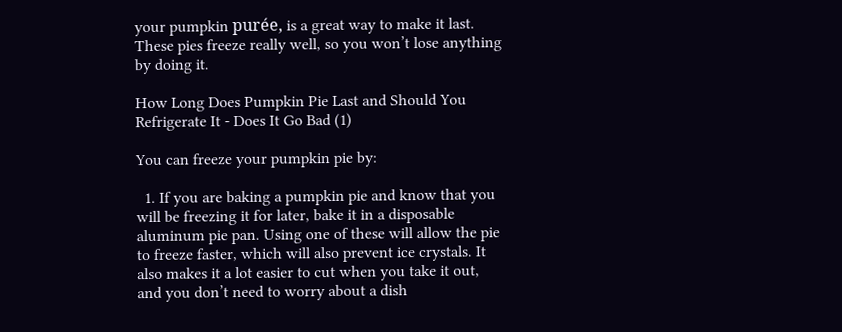your pumpkin purée, is a great way to make it last. These pies freeze really well, so you won’t lose anything by doing it.

How Long Does Pumpkin Pie Last and Should You Refrigerate It - Does It Go Bad (1)

You can freeze your pumpkin pie by:

  1. If you are baking a pumpkin pie and know that you will be freezing it for later, bake it in a disposable aluminum pie pan. Using one of these will allow the pie to freeze faster, which will also prevent ice crystals. It also makes it a lot easier to cut when you take it out, and you don’t need to worry about a dish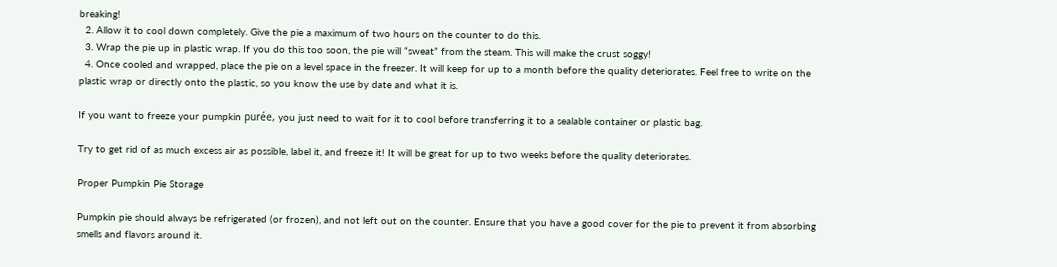breaking!
  2. Allow it to cool down completely. Give the pie a maximum of two hours on the counter to do this.
  3. Wrap the pie up in plastic wrap. If you do this too soon, the pie will “sweat” from the steam. This will make the crust soggy!
  4. Once cooled and wrapped, place the pie on a level space in the freezer. It will keep for up to a month before the quality deteriorates. Feel free to write on the plastic wrap or directly onto the plastic, so you know the use by date and what it is.

If you want to freeze your pumpkin purée, you just need to wait for it to cool before transferring it to a sealable container or plastic bag.

Try to get rid of as much excess air as possible, label it, and freeze it! It will be great for up to two weeks before the quality deteriorates.

Proper Pumpkin Pie Storage

Pumpkin pie should always be refrigerated (or frozen), and not left out on the counter. Ensure that you have a good cover for the pie to prevent it from absorbing smells and flavors around it.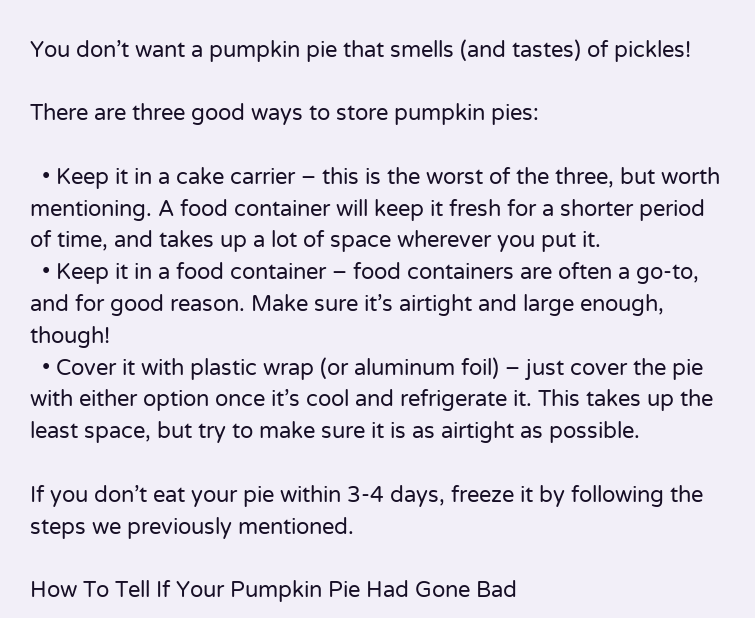You don’t want a pumpkin pie that smells (and tastes) of pickles!

There are three good ways to store pumpkin pies:

  • Keep it in a cake carrier – this is the worst of the three, but worth mentioning. A food container will keep it fresh for a shorter period of time, and takes up a lot of space wherever you put it.
  • Keep it in a food container – food containers are often a go-to, and for good reason. Make sure it’s airtight and large enough, though!
  • Cover it with plastic wrap (or aluminum foil) – just cover the pie with either option once it’s cool and refrigerate it. This takes up the least space, but try to make sure it is as airtight as possible.

If you don’t eat your pie within 3-4 days, freeze it by following the steps we previously mentioned.

How To Tell If Your Pumpkin Pie Had Gone Bad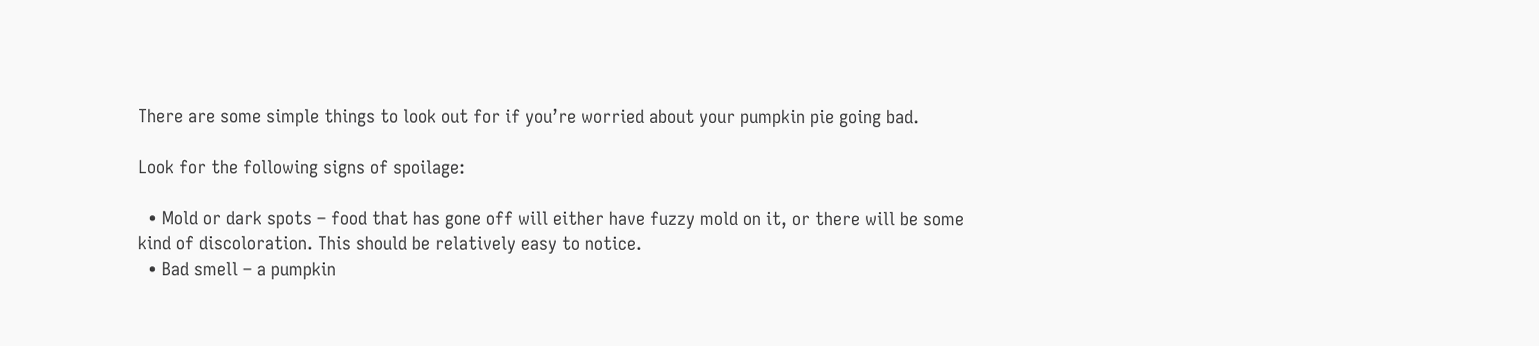There are some simple things to look out for if you’re worried about your pumpkin pie going bad.

Look for the following signs of spoilage:

  • Mold or dark spots – food that has gone off will either have fuzzy mold on it, or there will be some kind of discoloration. This should be relatively easy to notice.
  • Bad smell – a pumpkin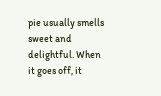pie usually smells sweet and delightful. When it goes off, it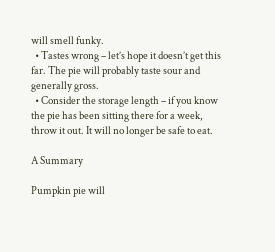will smell funky.
  • Tastes wrong – let’s hope it doesn’t get this far. The pie will probably taste sour and generally gross.
  • Consider the storage length – if you know the pie has been sitting there for a week, throw it out. It will no longer be safe to eat.

A Summary

Pumpkin pie will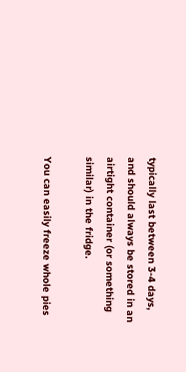typically last between 3-4 days, and should always be stored in an airtight container (or something similar) in the fridge.

You can easily freeze whole pies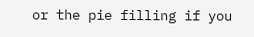or the pie filling if you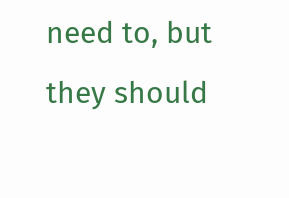need to, but they should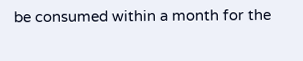be consumed within a month for the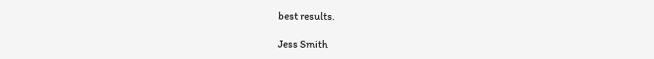best results.

Jess Smith